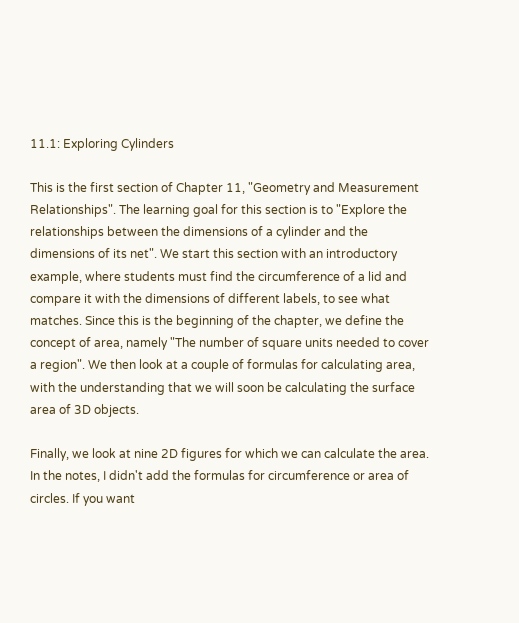11.1: Exploring Cylinders

This is the first section of Chapter 11, "Geometry and Measurement Relationships". The learning goal for this section is to "Explore the relationships between the dimensions of a cylinder and the dimensions of its net". We start this section with an introductory example, where students must find the circumference of a lid and compare it with the dimensions of different labels, to see what matches. Since this is the beginning of the chapter, we define the concept of area, namely "The number of square units needed to cover a region". We then look at a couple of formulas for calculating area, with the understanding that we will soon be calculating the surface area of 3D objects.

Finally, we look at nine 2D figures for which we can calculate the area. In the notes, I didn't add the formulas for circumference or area of circles. If you want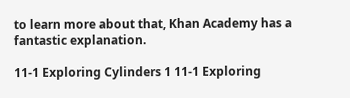to learn more about that, Khan Academy has a fantastic explanation.

11-1 Exploring Cylinders 1 11-1 Exploring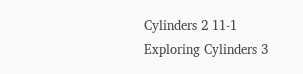Cylinders 2 11-1 Exploring Cylinders 3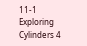11-1 Exploring Cylinders 4